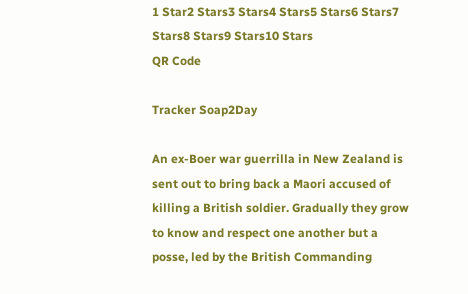1 Star2 Stars3 Stars4 Stars5 Stars6 Stars7 Stars8 Stars9 Stars10 Stars
QR Code

Tracker Soap2Day

An ex-Boer war guerrilla in New Zealand is sent out to bring back a Maori accused of killing a British soldier. Gradually they grow to know and respect one another but a posse, led by the British Commanding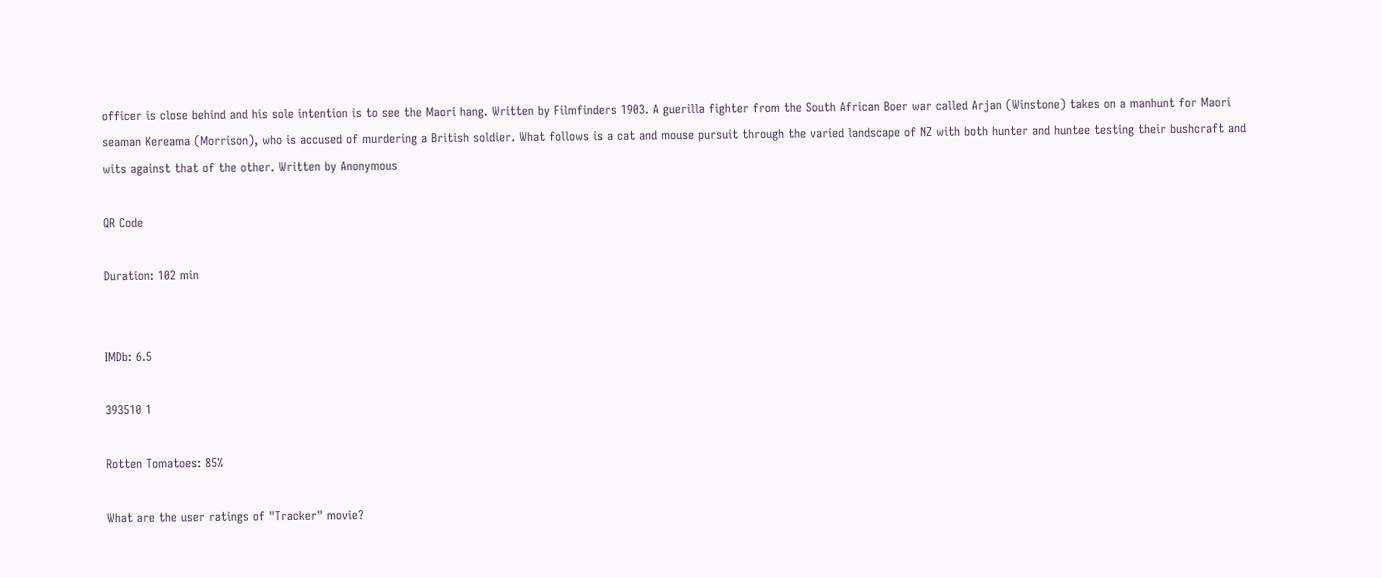officer is close behind and his sole intention is to see the Maori hang. Written by Filmfinders 1903. A guerilla fighter from the South African Boer war called Arjan (Winstone) takes on a manhunt for Maori seaman Kereama (Morrison), who is accused of murdering a British soldier. What follows is a cat and mouse pursuit through the varied landscape of NZ with both hunter and huntee testing their bushcraft and wits against that of the other. Written by Anonymous

QR Code

Duration: 102 min


IMDb: 6.5

393510 1

Rotten Tomatoes: 85%

What are the user ratings of "Tracker" movie?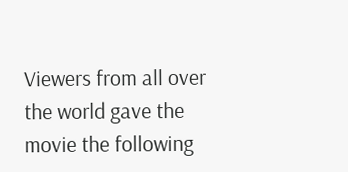Viewers from all over the world gave the movie the following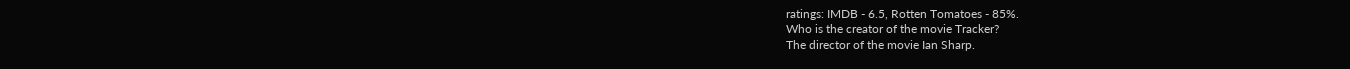ratings: IMDB - 6.5, Rotten Tomatoes - 85%.
Who is the creator of the movie Tracker?
The director of the movie Ian Sharp.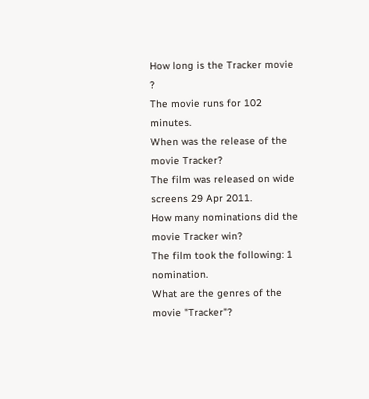How long is the Tracker movie ?
The movie runs for 102 minutes.
When was the release of the movie Tracker?
The film was released on wide screens 29 Apr 2011.
How many nominations did the movie Tracker win?
The film took the following: 1 nomination.
What are the genres of the movie "Tracker"?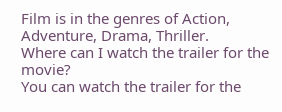Film is in the genres of Action, Adventure, Drama, Thriller.
Where can I watch the trailer for the movie?
You can watch the trailer for the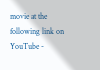movie at the following link on YouTube -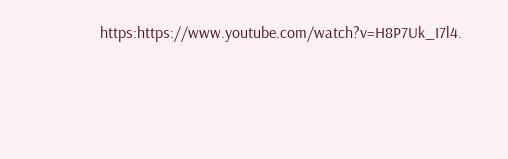https:https://www.youtube.com/watch?v=H8P7Uk_I7l4.